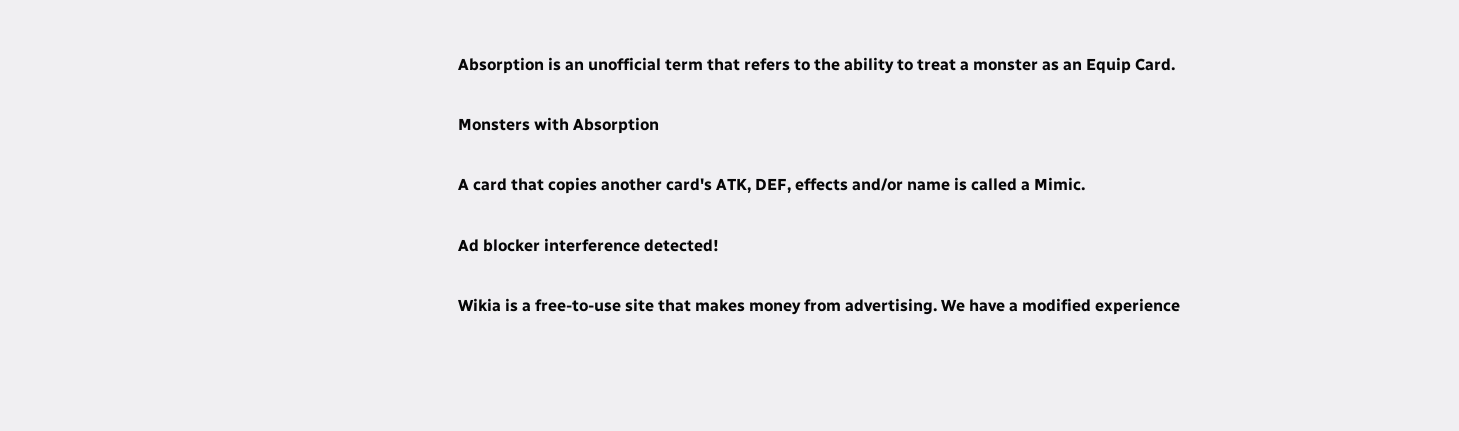Absorption is an unofficial term that refers to the ability to treat a monster as an Equip Card.

Monsters with Absorption

A card that copies another card's ATK, DEF, effects and/or name is called a Mimic.

Ad blocker interference detected!

Wikia is a free-to-use site that makes money from advertising. We have a modified experience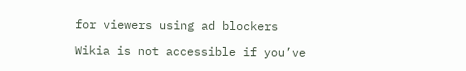for viewers using ad blockers

Wikia is not accessible if you’ve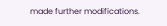made further modifications.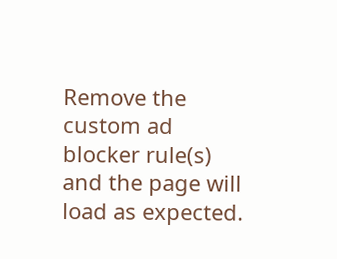Remove the custom ad blocker rule(s) and the page will load as expected.